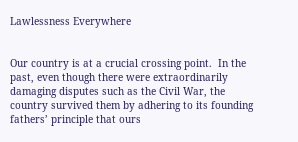Lawlessness Everywhere


Our country is at a crucial crossing point.  In the past, even though there were extraordinarily damaging disputes such as the Civil War, the country survived them by adhering to its founding fathers’ principle that ours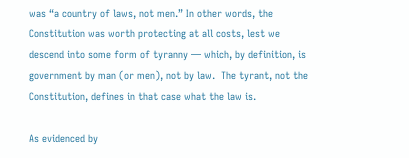was “a country of laws, not men.” In other words, the Constitution was worth protecting at all costs, lest we descend into some form of tyranny — which, by definition, is government by man (or men), not by law.  The tyrant, not the Constitution, defines in that case what the law is.

As evidenced by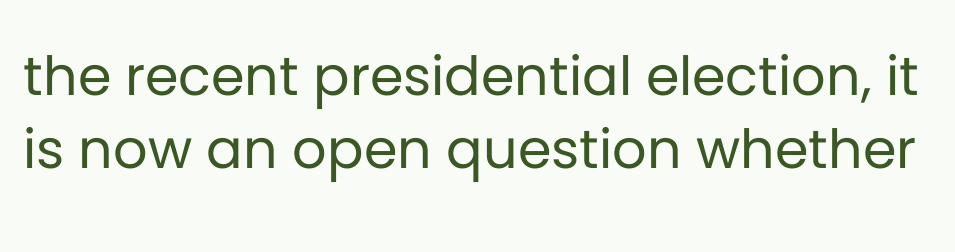the recent presidential election, it is now an open question whether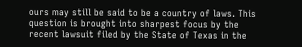ours may still be said to be a country of laws. This question is brought into sharpest focus by the recent lawsuit filed by the State of Texas in the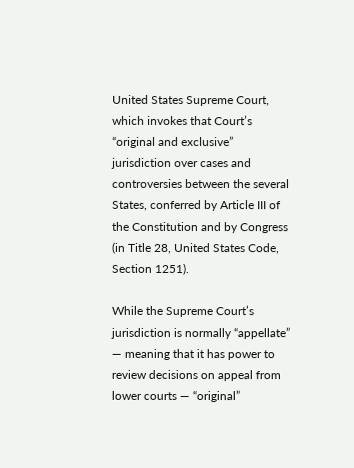United States Supreme Court, which invokes that Court’s “original and exclusive” jurisdiction over cases and controversies between the several States, conferred by Article III of the Constitution and by Congress (in Title 28, United States Code, Section 1251).

While the Supreme Court’s jurisdiction is normally “appellate” — meaning that it has power to review decisions on appeal from lower courts — “original”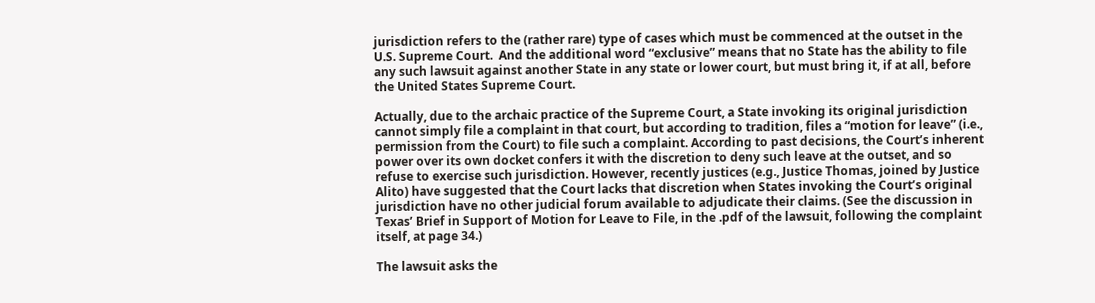jurisdiction refers to the (rather rare) type of cases which must be commenced at the outset in the U.S. Supreme Court.  And the additional word “exclusive” means that no State has the ability to file any such lawsuit against another State in any state or lower court, but must bring it, if at all, before the United States Supreme Court.

Actually, due to the archaic practice of the Supreme Court, a State invoking its original jurisdiction cannot simply file a complaint in that court, but according to tradition, files a “motion for leave” (i.e., permission from the Court) to file such a complaint. According to past decisions, the Court’s inherent power over its own docket confers it with the discretion to deny such leave at the outset, and so refuse to exercise such jurisdiction. However, recently justices (e.g., Justice Thomas, joined by Justice Alito) have suggested that the Court lacks that discretion when States invoking the Court’s original jurisdiction have no other judicial forum available to adjudicate their claims. (See the discussion in Texas’ Brief in Support of Motion for Leave to File, in the .pdf of the lawsuit, following the complaint itself, at page 34.)

The lawsuit asks the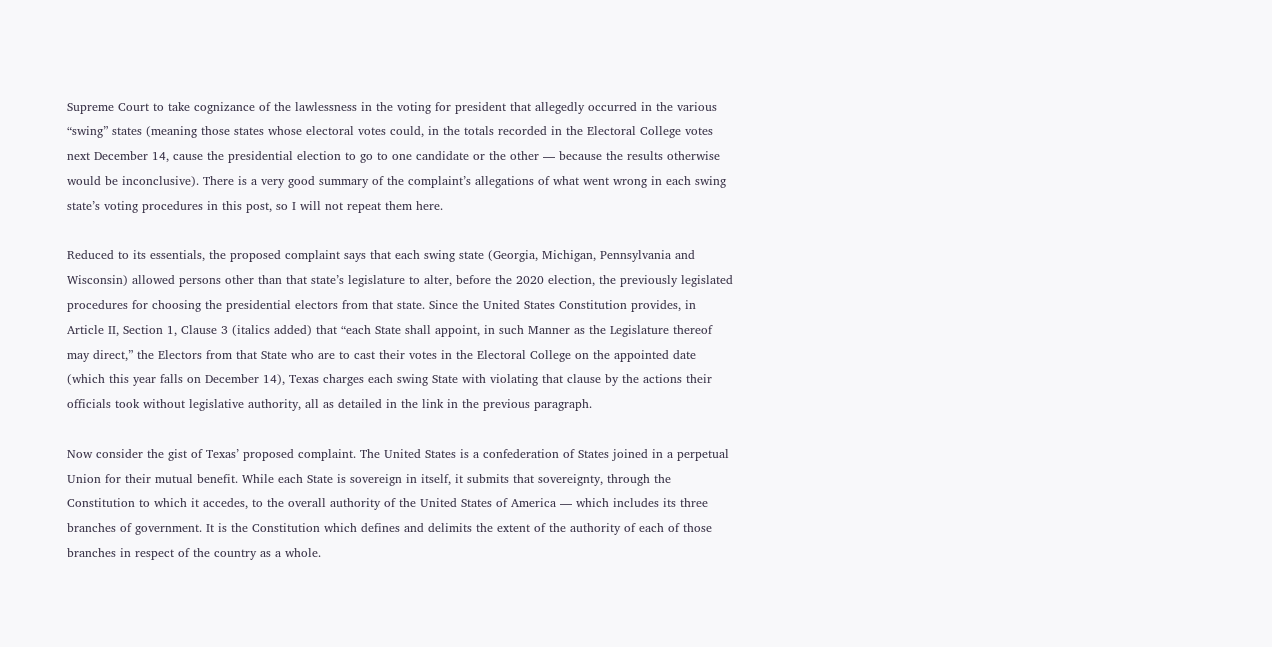Supreme Court to take cognizance of the lawlessness in the voting for president that allegedly occurred in the various “swing” states (meaning those states whose electoral votes could, in the totals recorded in the Electoral College votes next December 14, cause the presidential election to go to one candidate or the other — because the results otherwise would be inconclusive). There is a very good summary of the complaint’s allegations of what went wrong in each swing state’s voting procedures in this post, so I will not repeat them here.

Reduced to its essentials, the proposed complaint says that each swing state (Georgia, Michigan, Pennsylvania and Wisconsin) allowed persons other than that state’s legislature to alter, before the 2020 election, the previously legislated procedures for choosing the presidential electors from that state. Since the United States Constitution provides, in Article II, Section 1, Clause 3 (italics added) that “each State shall appoint, in such Manner as the Legislature thereof may direct,” the Electors from that State who are to cast their votes in the Electoral College on the appointed date (which this year falls on December 14), Texas charges each swing State with violating that clause by the actions their officials took without legislative authority, all as detailed in the link in the previous paragraph.

Now consider the gist of Texas’ proposed complaint. The United States is a confederation of States joined in a perpetual Union for their mutual benefit. While each State is sovereign in itself, it submits that sovereignty, through the Constitution to which it accedes, to the overall authority of the United States of America — which includes its three branches of government. It is the Constitution which defines and delimits the extent of the authority of each of those branches in respect of the country as a whole.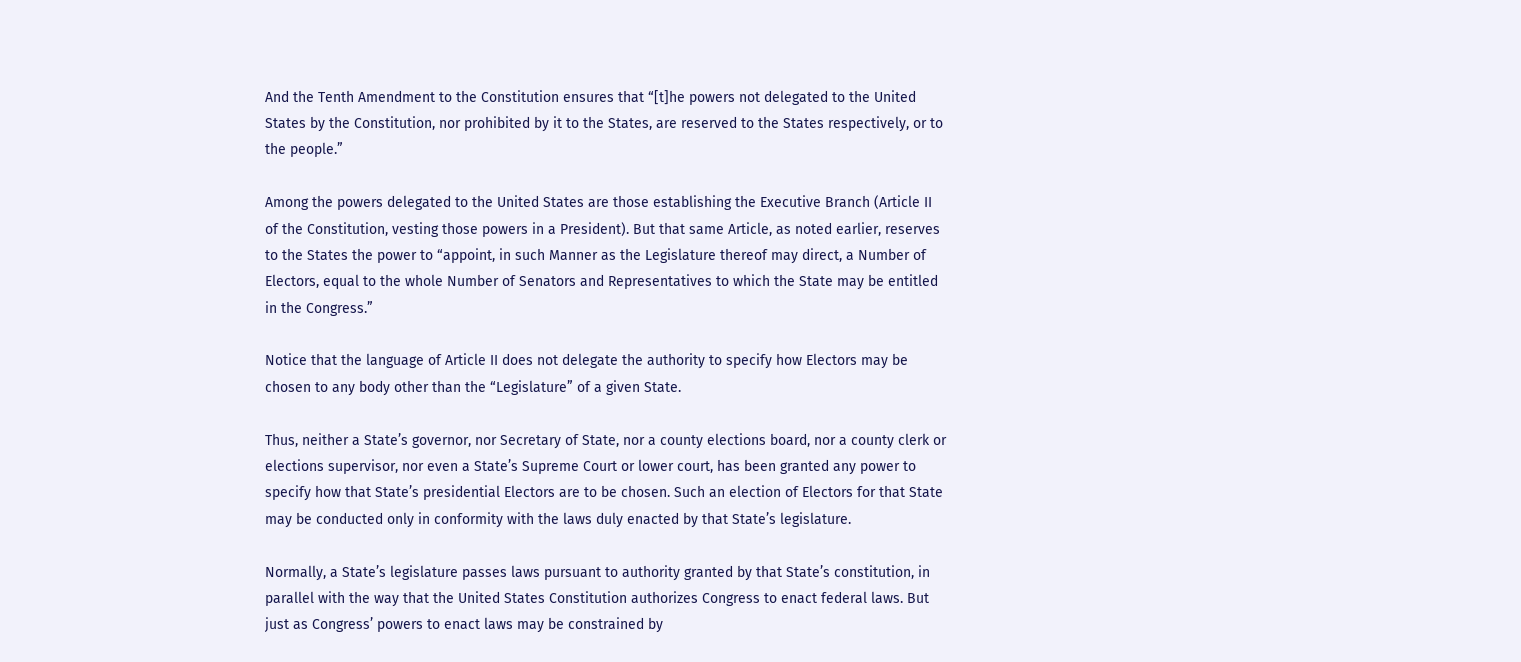And the Tenth Amendment to the Constitution ensures that “[t]he powers not delegated to the United States by the Constitution, nor prohibited by it to the States, are reserved to the States respectively, or to the people.”

Among the powers delegated to the United States are those establishing the Executive Branch (Article II of the Constitution, vesting those powers in a President). But that same Article, as noted earlier, reserves to the States the power to “appoint, in such Manner as the Legislature thereof may direct, a Number of Electors, equal to the whole Number of Senators and Representatives to which the State may be entitled in the Congress.”

Notice that the language of Article II does not delegate the authority to specify how Electors may be chosen to any body other than the “Legislature” of a given State.

Thus, neither a State’s governor, nor Secretary of State, nor a county elections board, nor a county clerk or elections supervisor, nor even a State’s Supreme Court or lower court, has been granted any power to specify how that State’s presidential Electors are to be chosen. Such an election of Electors for that State may be conducted only in conformity with the laws duly enacted by that State’s legislature.

Normally, a State’s legislature passes laws pursuant to authority granted by that State’s constitution, in parallel with the way that the United States Constitution authorizes Congress to enact federal laws. But just as Congress’ powers to enact laws may be constrained by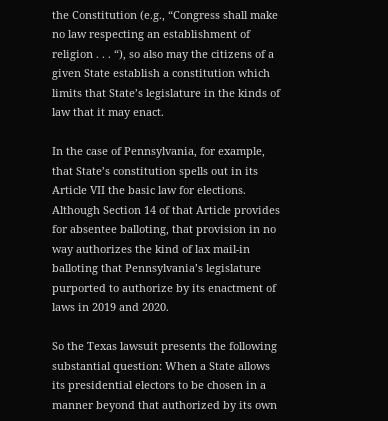the Constitution (e.g., “Congress shall make no law respecting an establishment of religion . . . “), so also may the citizens of a given State establish a constitution which limits that State’s legislature in the kinds of law that it may enact.

In the case of Pennsylvania, for example, that State’s constitution spells out in its Article VII the basic law for elections. Although Section 14 of that Article provides for absentee balloting, that provision in no way authorizes the kind of lax mail-in balloting that Pennsylvania’s legislature purported to authorize by its enactment of laws in 2019 and 2020.

So the Texas lawsuit presents the following substantial question: When a State allows its presidential electors to be chosen in a manner beyond that authorized by its own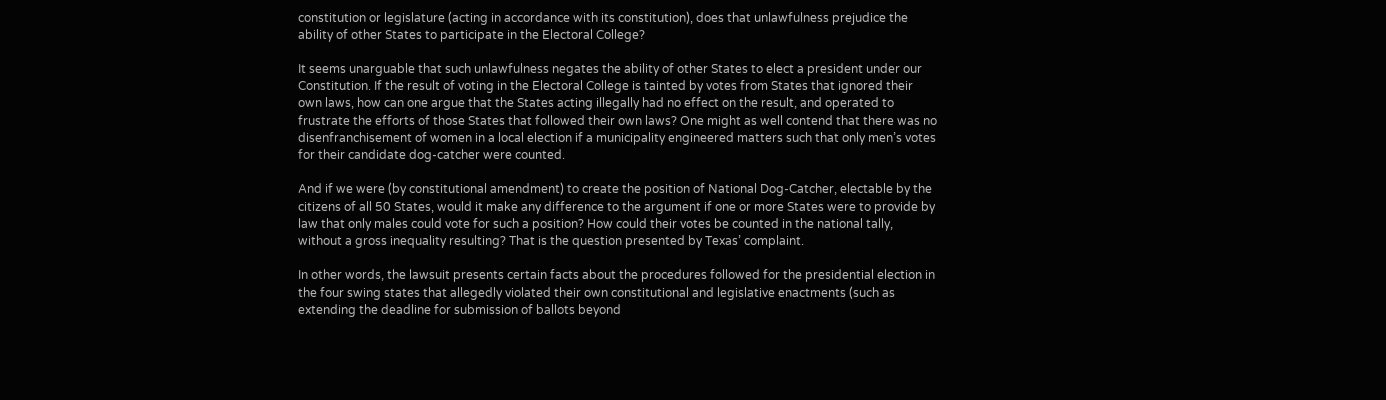constitution or legislature (acting in accordance with its constitution), does that unlawfulness prejudice the ability of other States to participate in the Electoral College?

It seems unarguable that such unlawfulness negates the ability of other States to elect a president under our Constitution. If the result of voting in the Electoral College is tainted by votes from States that ignored their own laws, how can one argue that the States acting illegally had no effect on the result, and operated to frustrate the efforts of those States that followed their own laws? One might as well contend that there was no disenfranchisement of women in a local election if a municipality engineered matters such that only men’s votes for their candidate dog-catcher were counted.

And if we were (by constitutional amendment) to create the position of National Dog-Catcher, electable by the citizens of all 50 States, would it make any difference to the argument if one or more States were to provide by law that only males could vote for such a position? How could their votes be counted in the national tally, without a gross inequality resulting? That is the question presented by Texas’ complaint.

In other words, the lawsuit presents certain facts about the procedures followed for the presidential election in the four swing states that allegedly violated their own constitutional and legislative enactments (such as extending the deadline for submission of ballots beyond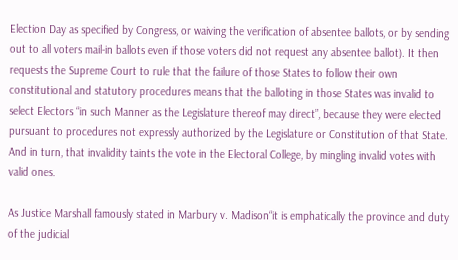Election Day as specified by Congress, or waiving the verification of absentee ballots, or by sending out to all voters mail-in ballots even if those voters did not request any absentee ballot). It then requests the Supreme Court to rule that the failure of those States to follow their own constitutional and statutory procedures means that the balloting in those States was invalid to select Electors “in such Manner as the Legislature thereof may direct”, because they were elected pursuant to procedures not expressly authorized by the Legislature or Constitution of that State. And in turn, that invalidity taints the vote in the Electoral College, by mingling invalid votes with valid ones.

As Justice Marshall famously stated in Marbury v. Madison“it is emphatically the province and duty of the judicial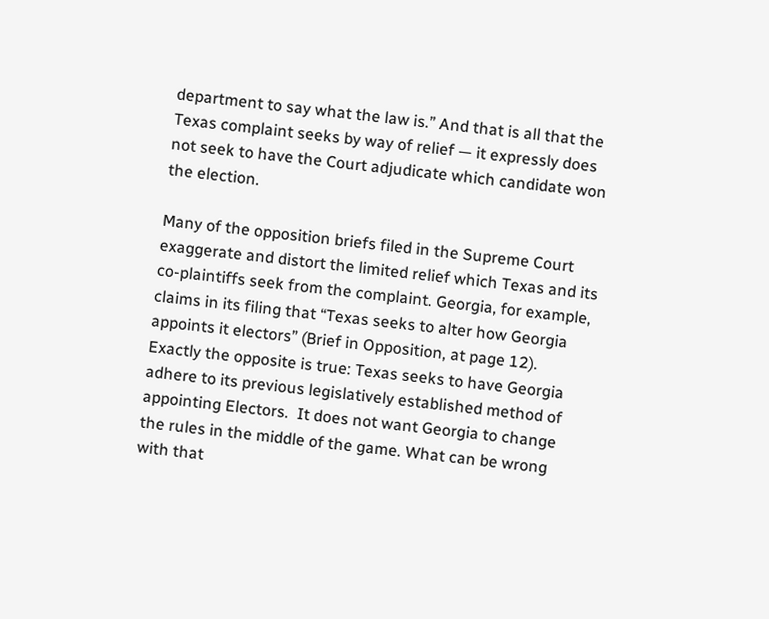department to say what the law is.” And that is all that the Texas complaint seeks by way of relief — it expressly does not seek to have the Court adjudicate which candidate won the election.

Many of the opposition briefs filed in the Supreme Court exaggerate and distort the limited relief which Texas and its co-plaintiffs seek from the complaint. Georgia, for example, claims in its filing that “Texas seeks to alter how Georgia appoints it electors” (Brief in Opposition, at page 12). Exactly the opposite is true: Texas seeks to have Georgia adhere to its previous legislatively established method of appointing Electors.  It does not want Georgia to change the rules in the middle of the game. What can be wrong with that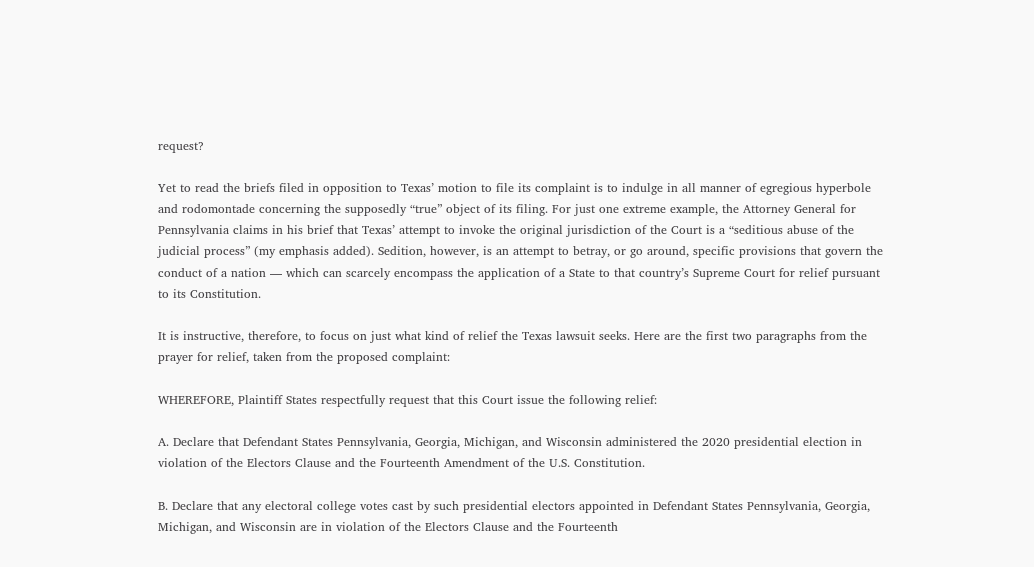request?

Yet to read the briefs filed in opposition to Texas’ motion to file its complaint is to indulge in all manner of egregious hyperbole and rodomontade concerning the supposedly “true” object of its filing. For just one extreme example, the Attorney General for Pennsylvania claims in his brief that Texas’ attempt to invoke the original jurisdiction of the Court is a “seditious abuse of the judicial process” (my emphasis added). Sedition, however, is an attempt to betray, or go around, specific provisions that govern the conduct of a nation — which can scarcely encompass the application of a State to that country’s Supreme Court for relief pursuant to its Constitution.

It is instructive, therefore, to focus on just what kind of relief the Texas lawsuit seeks. Here are the first two paragraphs from the prayer for relief, taken from the proposed complaint:

WHEREFORE, Plaintiff States respectfully request that this Court issue the following relief:

A. Declare that Defendant States Pennsylvania, Georgia, Michigan, and Wisconsin administered the 2020 presidential election in violation of the Electors Clause and the Fourteenth Amendment of the U.S. Constitution.

B. Declare that any electoral college votes cast by such presidential electors appointed in Defendant States Pennsylvania, Georgia, Michigan, and Wisconsin are in violation of the Electors Clause and the Fourteenth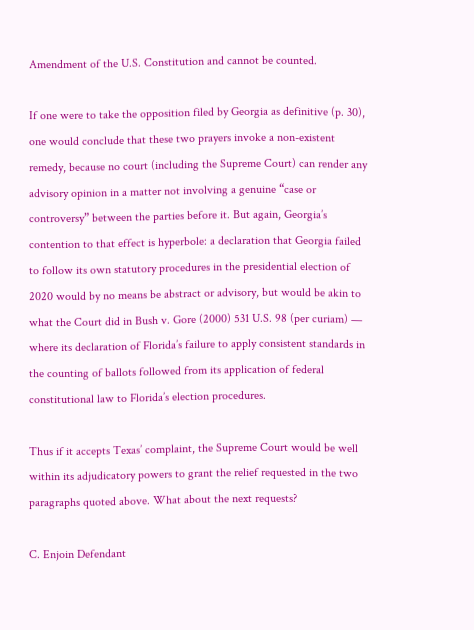Amendment of the U.S. Constitution and cannot be counted.

If one were to take the opposition filed by Georgia as definitive (p. 30), one would conclude that these two prayers invoke a non-existent remedy, because no court (including the Supreme Court) can render any advisory opinion in a matter not involving a genuine “case or controversy” between the parties before it. But again, Georgia’s contention to that effect is hyperbole: a declaration that Georgia failed to follow its own statutory procedures in the presidential election of 2020 would by no means be abstract or advisory, but would be akin to what the Court did in Bush v. Gore (2000) 531 U.S. 98 (per curiam) — where its declaration of Florida’s failure to apply consistent standards in the counting of ballots followed from its application of federal constitutional law to Florida’s election procedures.

Thus if it accepts Texas’ complaint, the Supreme Court would be well within its adjudicatory powers to grant the relief requested in the two paragraphs quoted above. What about the next requests?

C. Enjoin Defendant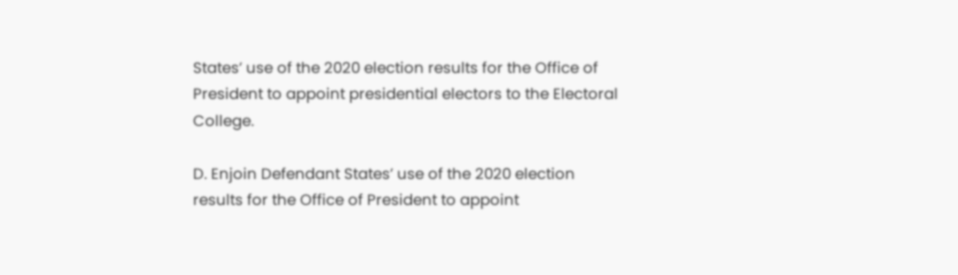States’ use of the 2020 election results for the Office of President to appoint presidential electors to the Electoral College.

D. Enjoin Defendant States’ use of the 2020 election results for the Office of President to appoint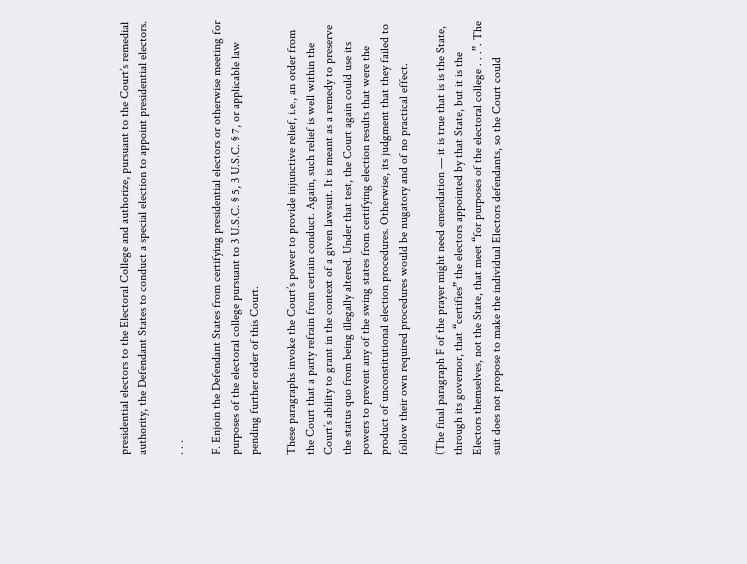presidential electors to the Electoral College and authorize, pursuant to the Court’s remedial authority, the Defendant States to conduct a special election to appoint presidential electors.

. . .

F. Enjoin the Defendant States from certifying presidential electors or otherwise meeting for purposes of the electoral college pursuant to 3 U.S.C. § 5, 3 U.S.C. § 7, or applicable law pending further order of this Court.

These paragraphs invoke the Court’s power to provide injunctive relief, i.e., an order from the Court that a party refrain from certain conduct. Again, such relief is well within the Court’s ability to grant in the context of a given lawsuit. It is meant as a remedy to preserve the status quo from being illegally altered. Under that test, the Court again could use its powers to prevent any of the swing states from certifying election results that were the product of unconstitutional election procedures. Otherwise, its judgment that they failed to follow their own required procedures would be nugatory and of no practical effect.

(The final paragraph F of the prayer might need emendation — it is true that is is the State, through its governor, that “certifies” the electors appointed by that State, but it is the Electors themselves, not the State, that meet “for purposes of the electoral college . . .”. The suit does not propose to make the individual Electors defendants, so the Court could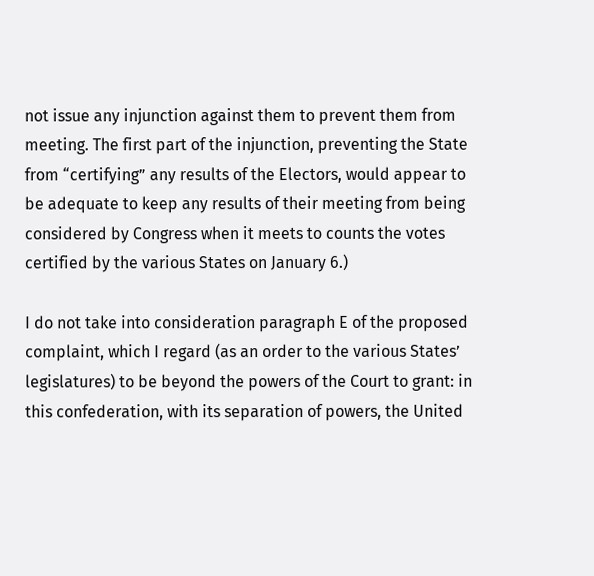not issue any injunction against them to prevent them from meeting. The first part of the injunction, preventing the State from “certifying” any results of the Electors, would appear to be adequate to keep any results of their meeting from being considered by Congress when it meets to counts the votes certified by the various States on January 6.)

I do not take into consideration paragraph E of the proposed complaint, which I regard (as an order to the various States’ legislatures) to be beyond the powers of the Court to grant: in this confederation, with its separation of powers, the United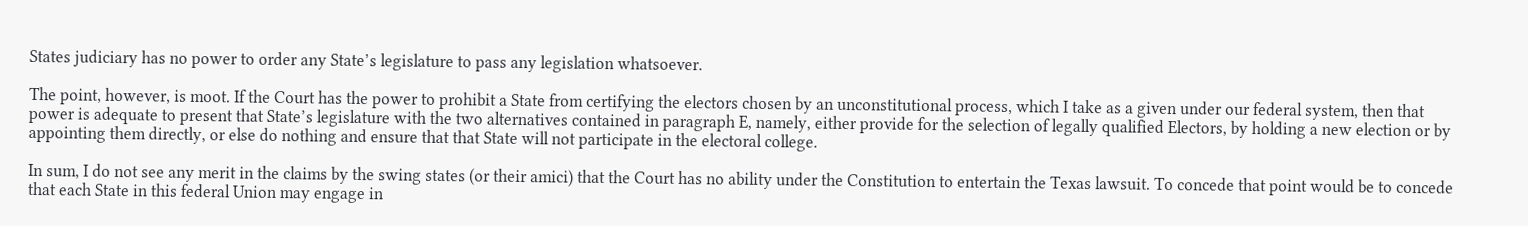States judiciary has no power to order any State’s legislature to pass any legislation whatsoever.

The point, however, is moot. If the Court has the power to prohibit a State from certifying the electors chosen by an unconstitutional process, which I take as a given under our federal system, then that power is adequate to present that State’s legislature with the two alternatives contained in paragraph E, namely, either provide for the selection of legally qualified Electors, by holding a new election or by appointing them directly, or else do nothing and ensure that that State will not participate in the electoral college.

In sum, I do not see any merit in the claims by the swing states (or their amici) that the Court has no ability under the Constitution to entertain the Texas lawsuit. To concede that point would be to concede that each State in this federal Union may engage in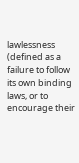lawlessness (defined as a failure to follow its own binding laws, or to encourage their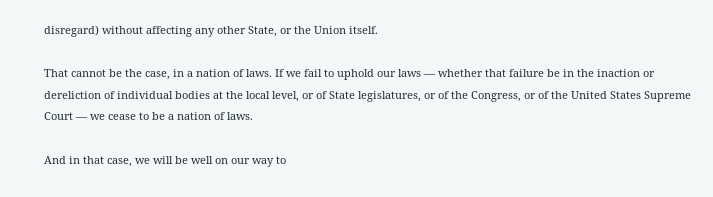disregard) without affecting any other State, or the Union itself.

That cannot be the case, in a nation of laws. If we fail to uphold our laws — whether that failure be in the inaction or dereliction of individual bodies at the local level, or of State legislatures, or of the Congress, or of the United States Supreme Court — we cease to be a nation of laws.

And in that case, we will be well on our way to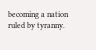becoming a nation ruled by tyranny.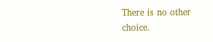There is no other choice.